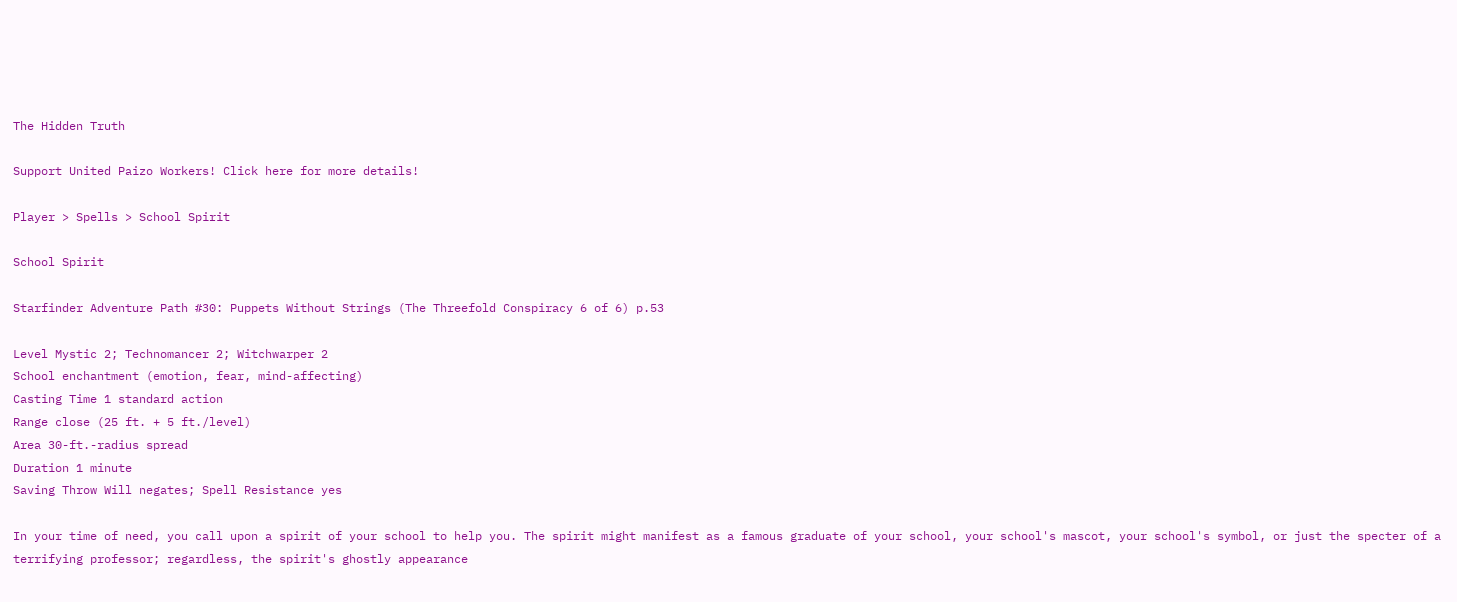The Hidden Truth

Support United Paizo Workers! Click here for more details!

Player > Spells > School Spirit

School Spirit

Starfinder Adventure Path #30: Puppets Without Strings (The Threefold Conspiracy 6 of 6) p.53

Level Mystic 2; Technomancer 2; Witchwarper 2
School enchantment (emotion, fear, mind-affecting)
Casting Time 1 standard action
Range close (25 ft. + 5 ft./level)
Area 30-ft.-radius spread
Duration 1 minute
Saving Throw Will negates; Spell Resistance yes

In your time of need, you call upon a spirit of your school to help you. The spirit might manifest as a famous graduate of your school, your school's mascot, your school's symbol, or just the specter of a terrifying professor; regardless, the spirit's ghostly appearance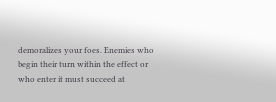demoralizes your foes. Enemies who begin their turn within the effect or who enter it must succeed at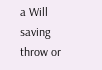a Will saving throw or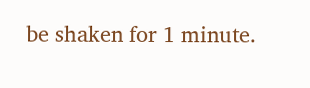be shaken for 1 minute.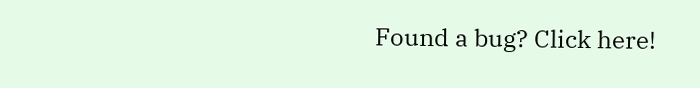Found a bug? Click here!